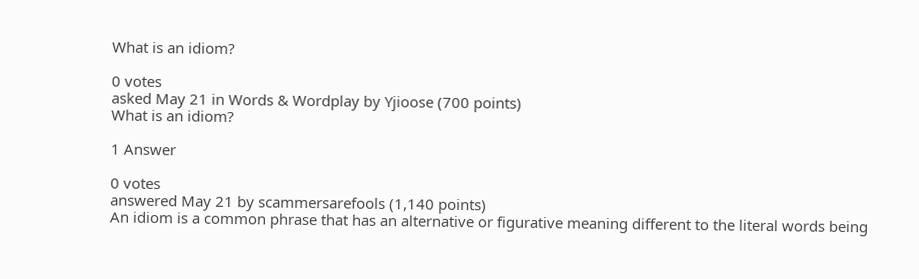What is an idiom?

0 votes
asked May 21 in Words & Wordplay by Yjioose (700 points)
What is an idiom?

1 Answer

0 votes
answered May 21 by scammersarefools (1,140 points)
An idiom is a common phrase that has an alternative or figurative meaning different to the literal words being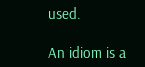used.

An idiom is a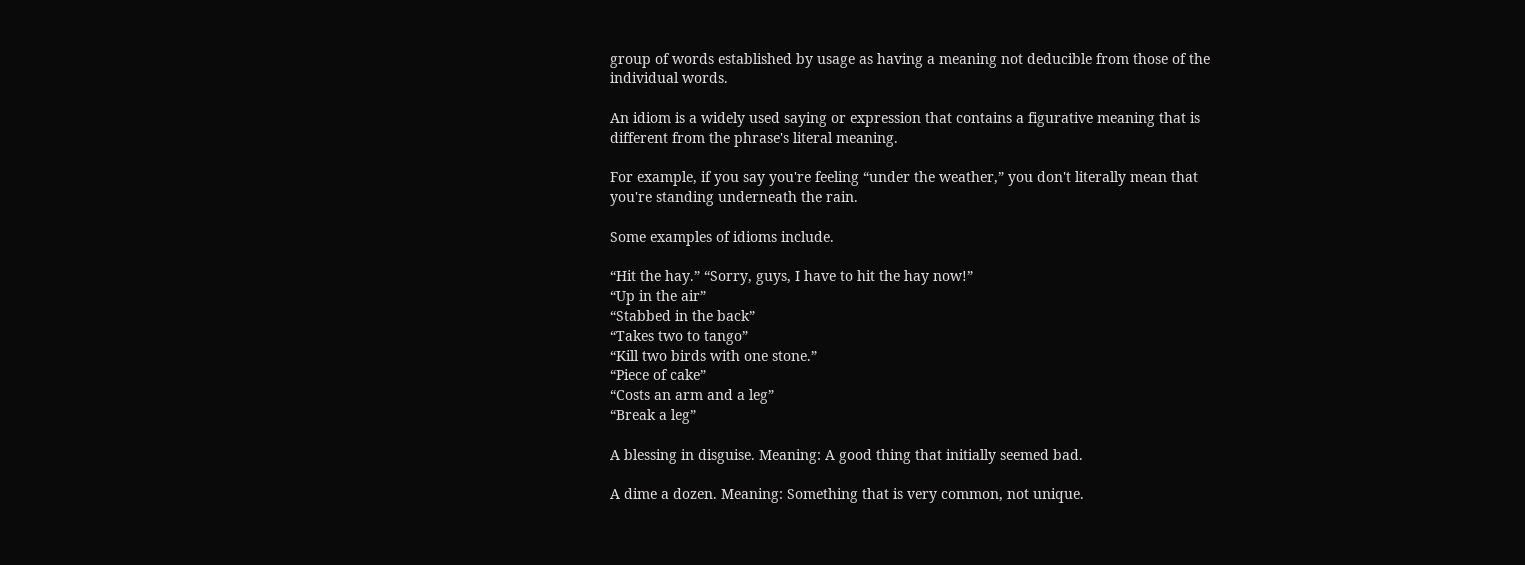group of words established by usage as having a meaning not deducible from those of the individual words.

An idiom is a widely used saying or expression that contains a figurative meaning that is different from the phrase's literal meaning.

For example, if you say you're feeling “under the weather,” you don't literally mean that you're standing underneath the rain.

Some examples of idioms include.

“Hit the hay.” “Sorry, guys, I have to hit the hay now!”
“Up in the air”
“Stabbed in the back”
“Takes two to tango”
“Kill two birds with one stone.”
“Piece of cake”
“Costs an arm and a leg”
“Break a leg”

A blessing in disguise. Meaning: A good thing that initially seemed bad.

A dime a dozen. Meaning: Something that is very common, not unique.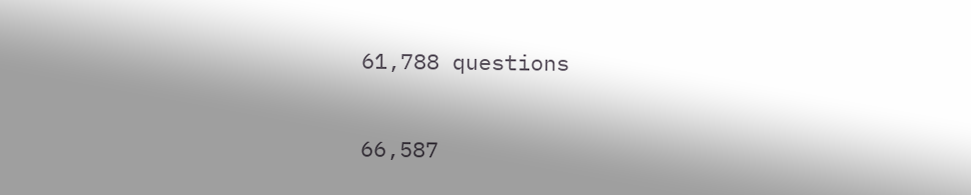61,788 questions

66,587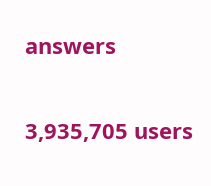answers


3,935,705 users